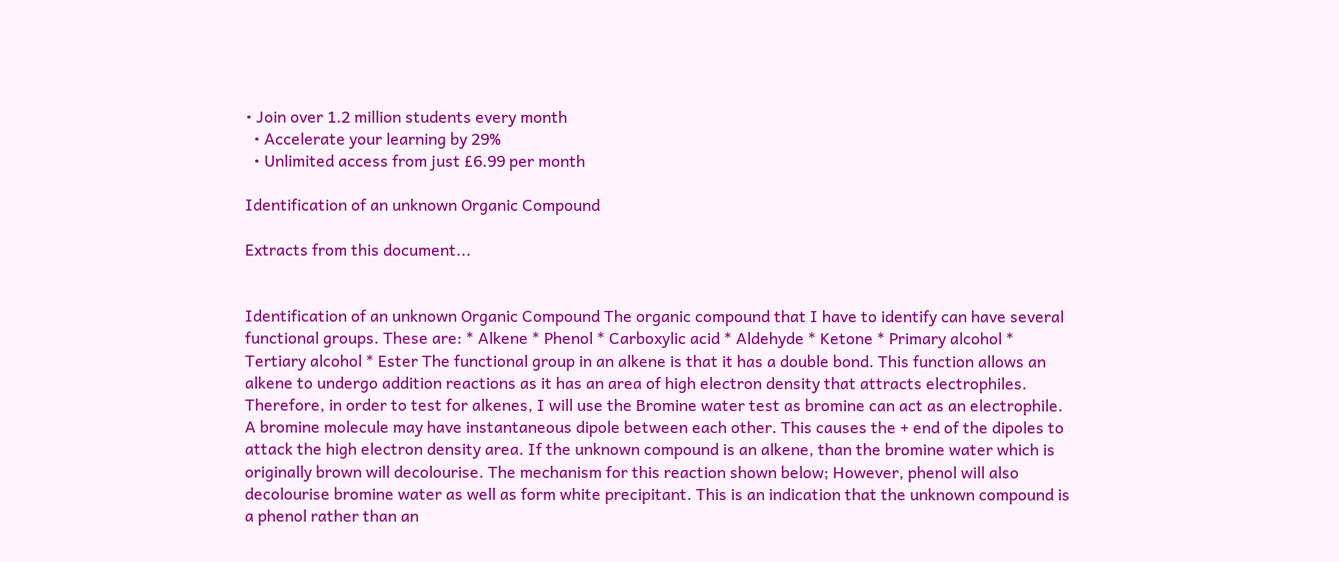• Join over 1.2 million students every month
  • Accelerate your learning by 29%
  • Unlimited access from just £6.99 per month

Identification of an unknown Organic Compound

Extracts from this document...


Identification of an unknown Organic Compound The organic compound that I have to identify can have several functional groups. These are: * Alkene * Phenol * Carboxylic acid * Aldehyde * Ketone * Primary alcohol * Tertiary alcohol * Ester The functional group in an alkene is that it has a double bond. This function allows an alkene to undergo addition reactions as it has an area of high electron density that attracts electrophiles. Therefore, in order to test for alkenes, I will use the Bromine water test as bromine can act as an electrophile. A bromine molecule may have instantaneous dipole between each other. This causes the + end of the dipoles to attack the high electron density area. If the unknown compound is an alkene, than the bromine water which is originally brown will decolourise. The mechanism for this reaction shown below; However, phenol will also decolourise bromine water as well as form white precipitant. This is an indication that the unknown compound is a phenol rather than an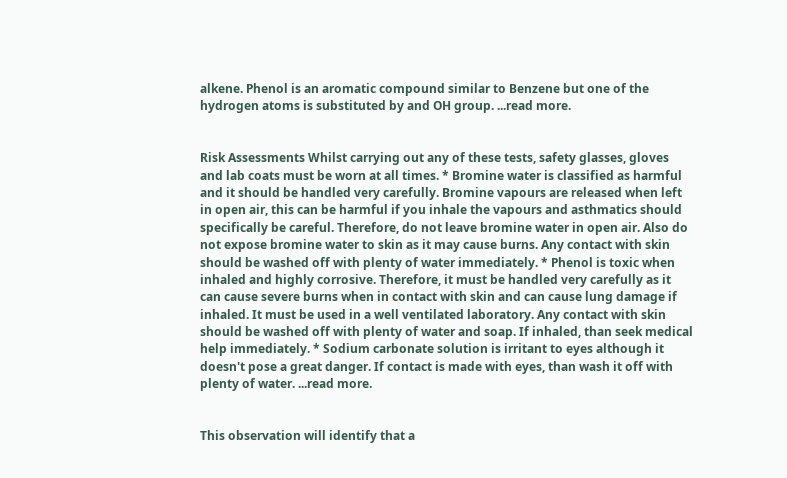alkene. Phenol is an aromatic compound similar to Benzene but one of the hydrogen atoms is substituted by and OH group. ...read more.


Risk Assessments Whilst carrying out any of these tests, safety glasses, gloves and lab coats must be worn at all times. * Bromine water is classified as harmful and it should be handled very carefully. Bromine vapours are released when left in open air, this can be harmful if you inhale the vapours and asthmatics should specifically be careful. Therefore, do not leave bromine water in open air. Also do not expose bromine water to skin as it may cause burns. Any contact with skin should be washed off with plenty of water immediately. * Phenol is toxic when inhaled and highly corrosive. Therefore, it must be handled very carefully as it can cause severe burns when in contact with skin and can cause lung damage if inhaled. It must be used in a well ventilated laboratory. Any contact with skin should be washed off with plenty of water and soap. If inhaled, than seek medical help immediately. * Sodium carbonate solution is irritant to eyes although it doesn't pose a great danger. If contact is made with eyes, than wash it off with plenty of water. ...read more.


This observation will identify that a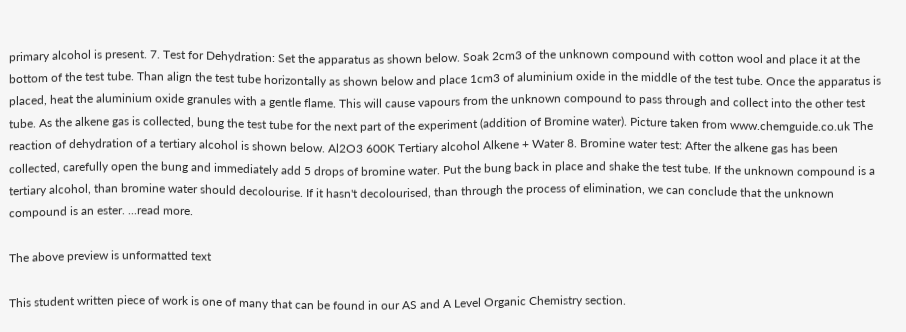primary alcohol is present. 7. Test for Dehydration: Set the apparatus as shown below. Soak 2cm3 of the unknown compound with cotton wool and place it at the bottom of the test tube. Than align the test tube horizontally as shown below and place 1cm3 of aluminium oxide in the middle of the test tube. Once the apparatus is placed, heat the aluminium oxide granules with a gentle flame. This will cause vapours from the unknown compound to pass through and collect into the other test tube. As the alkene gas is collected, bung the test tube for the next part of the experiment (addition of Bromine water). Picture taken from www.chemguide.co.uk The reaction of dehydration of a tertiary alcohol is shown below. Al2O3 600K Tertiary alcohol Alkene + Water 8. Bromine water test: After the alkene gas has been collected, carefully open the bung and immediately add 5 drops of bromine water. Put the bung back in place and shake the test tube. If the unknown compound is a tertiary alcohol, than bromine water should decolourise. If it hasn't decolourised, than through the process of elimination, we can conclude that the unknown compound is an ester. ...read more.

The above preview is unformatted text

This student written piece of work is one of many that can be found in our AS and A Level Organic Chemistry section.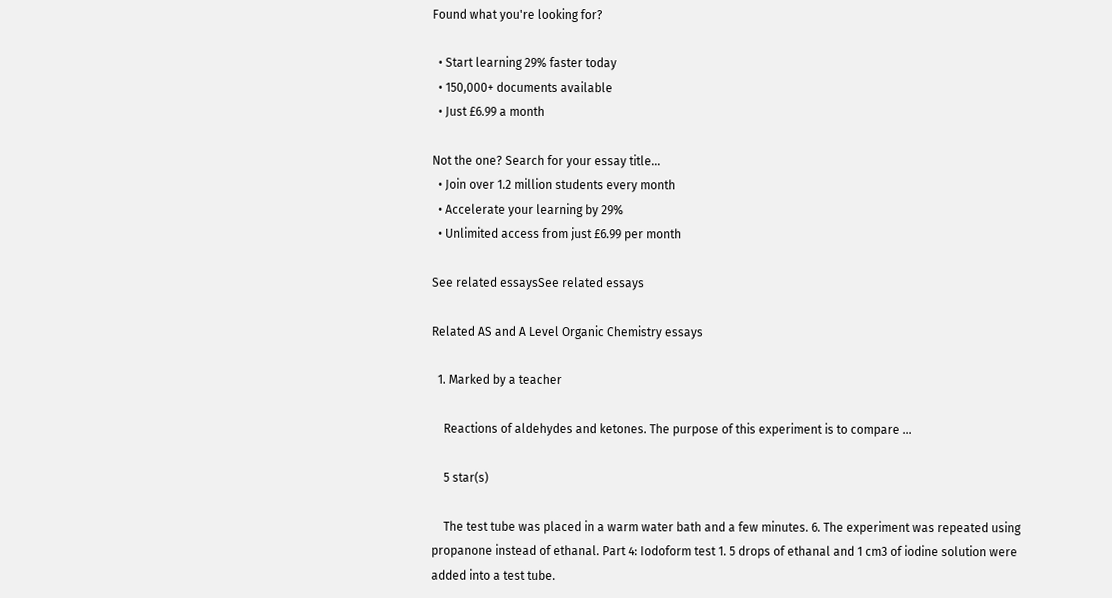Found what you're looking for?

  • Start learning 29% faster today
  • 150,000+ documents available
  • Just £6.99 a month

Not the one? Search for your essay title...
  • Join over 1.2 million students every month
  • Accelerate your learning by 29%
  • Unlimited access from just £6.99 per month

See related essaysSee related essays

Related AS and A Level Organic Chemistry essays

  1. Marked by a teacher

    Reactions of aldehydes and ketones. The purpose of this experiment is to compare ...

    5 star(s)

    The test tube was placed in a warm water bath and a few minutes. 6. The experiment was repeated using propanone instead of ethanal. Part 4: Iodoform test 1. 5 drops of ethanal and 1 cm3 of iodine solution were added into a test tube.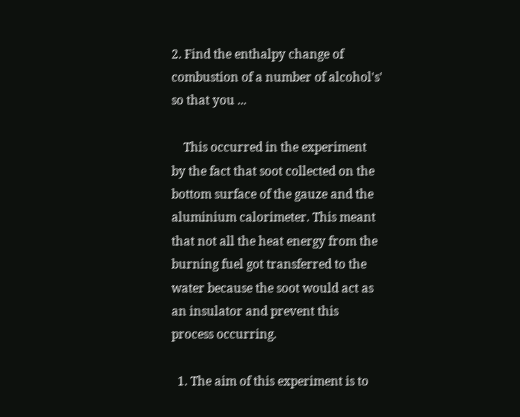2. Find the enthalpy change of combustion of a number of alcohol's' so that you ...

    This occurred in the experiment by the fact that soot collected on the bottom surface of the gauze and the aluminium calorimeter. This meant that not all the heat energy from the burning fuel got transferred to the water because the soot would act as an insulator and prevent this process occurring.

  1. The aim of this experiment is to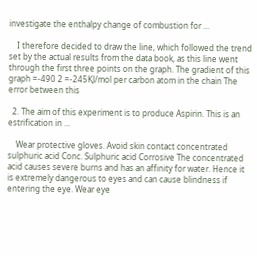investigate the enthalpy change of combustion for ...

    I therefore decided to draw the line, which followed the trend set by the actual results from the data book, as this line went through the first three points on the graph. The gradient of this graph =-490 2 =-245KJ/mol per carbon atom in the chain The error between this

  2. The aim of this experiment is to produce Aspirin. This is an estrification in ...

    Wear protective gloves. Avoid skin contact concentrated sulphuric acid Conc. Sulphuric acid Corrosive The concentrated acid causes severe burns and has an affinity for water. Hence it is extremely dangerous to eyes and can cause blindness if entering the eye. Wear eye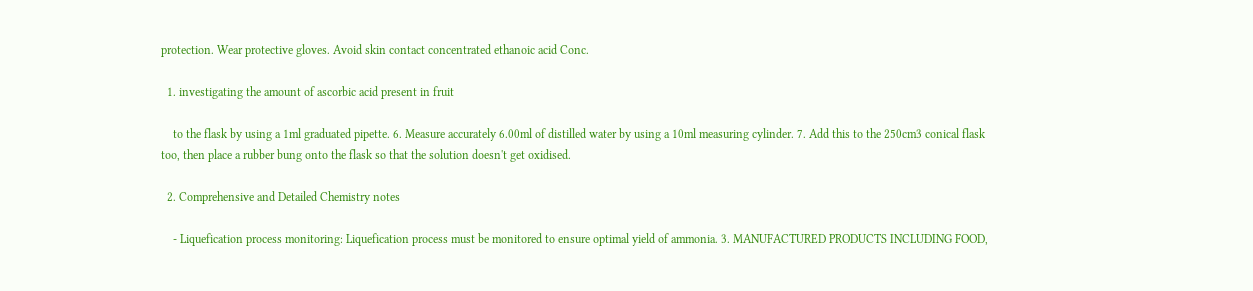protection. Wear protective gloves. Avoid skin contact concentrated ethanoic acid Conc.

  1. investigating the amount of ascorbic acid present in fruit

    to the flask by using a 1ml graduated pipette. 6. Measure accurately 6.00ml of distilled water by using a 10ml measuring cylinder. 7. Add this to the 250cm3 conical flask too, then place a rubber bung onto the flask so that the solution doesn't get oxidised.

  2. Comprehensive and Detailed Chemistry notes

    - Liquefication process monitoring: Liquefication process must be monitored to ensure optimal yield of ammonia. 3. MANUFACTURED PRODUCTS INCLUDING FOOD,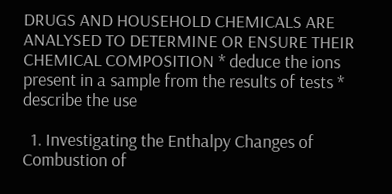DRUGS AND HOUSEHOLD CHEMICALS ARE ANALYSED TO DETERMINE OR ENSURE THEIR CHEMICAL COMPOSITION * deduce the ions present in a sample from the results of tests * describe the use

  1. Investigating the Enthalpy Changes of Combustion of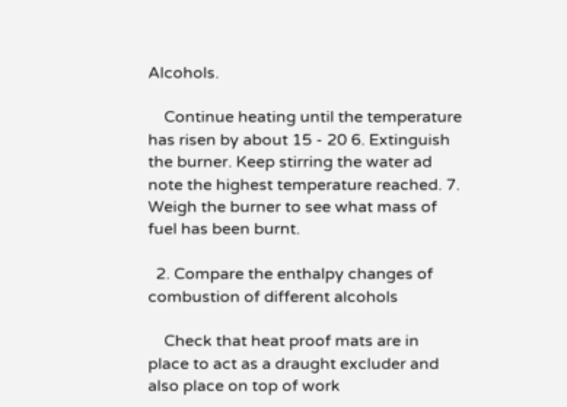Alcohols.

    Continue heating until the temperature has risen by about 15 - 20 6. Extinguish the burner. Keep stirring the water ad note the highest temperature reached. 7. Weigh the burner to see what mass of fuel has been burnt.

  2. Compare the enthalpy changes of combustion of different alcohols

    Check that heat proof mats are in place to act as a draught excluder and also place on top of work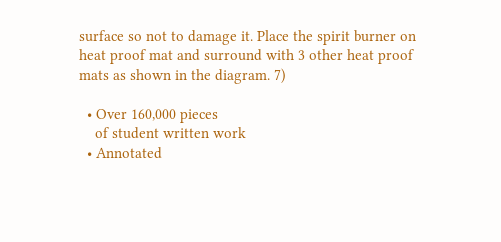surface so not to damage it. Place the spirit burner on heat proof mat and surround with 3 other heat proof mats as shown in the diagram. 7)

  • Over 160,000 pieces
    of student written work
  • Annotated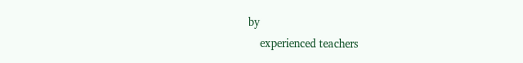by
    experienced teachers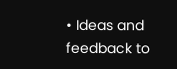• Ideas and feedback to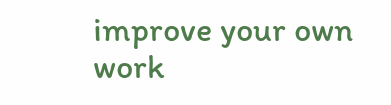improve your own work